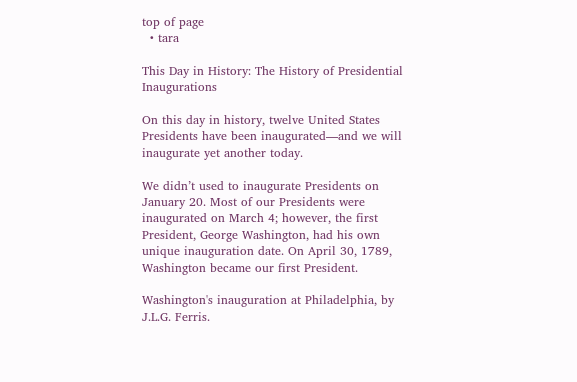top of page
  • tara

This Day in History: The History of Presidential Inaugurations

On this day in history, twelve United States Presidents have been inaugurated—and we will inaugurate yet another today.

We didn’t used to inaugurate Presidents on January 20. Most of our Presidents were inaugurated on March 4; however, the first President, George Washington, had his own unique inauguration date. On April 30, 1789, Washington became our first President.

Washington's inauguration at Philadelphia, by J.L.G. Ferris.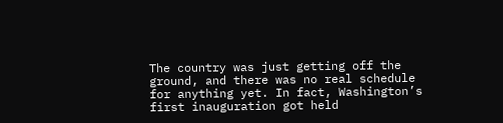The country was just getting off the ground, and there was no real schedule for anything yet. In fact, Washington’s first inauguration got held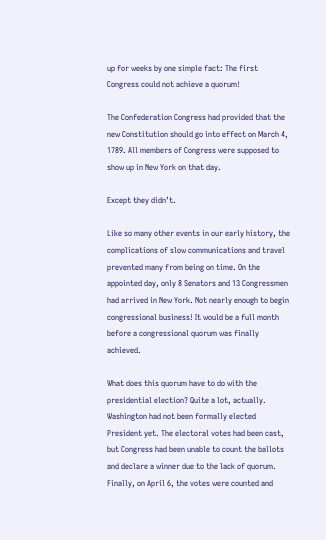up for weeks by one simple fact: The first Congress could not achieve a quorum!

The Confederation Congress had provided that the new Constitution should go into effect on March 4, 1789. All members of Congress were supposed to show up in New York on that day.

Except they didn’t.

Like so many other events in our early history, the complications of slow communications and travel prevented many from being on time. On the appointed day, only 8 Senators and 13 Congressmen had arrived in New York. Not nearly enough to begin congressional business! It would be a full month before a congressional quorum was finally achieved.

What does this quorum have to do with the presidential election? Quite a lot, actually. Washington had not been formally elected President yet. The electoral votes had been cast, but Congress had been unable to count the ballots and declare a winner due to the lack of quorum. Finally, on April 6, the votes were counted and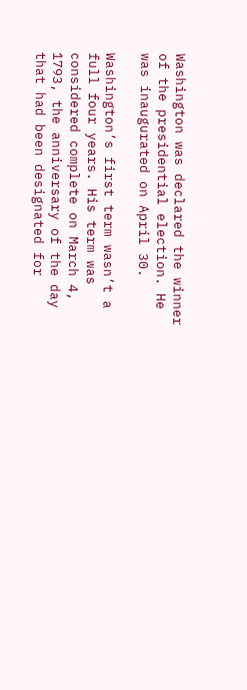Washington was declared the winner of the presidential election. He was inaugurated on April 30.

Washington’s first term wasn’t a full four years. His term was considered complete on March 4, 1793, the anniversary of the day that had been designated for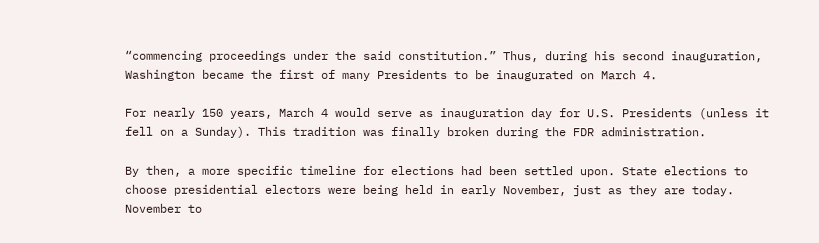“commencing proceedings under the said constitution.” Thus, during his second inauguration, Washington became the first of many Presidents to be inaugurated on March 4.

For nearly 150 years, March 4 would serve as inauguration day for U.S. Presidents (unless it fell on a Sunday). This tradition was finally broken during the FDR administration.

By then, a more specific timeline for elections had been settled upon. State elections to choose presidential electors were being held in early November, just as they are today. November to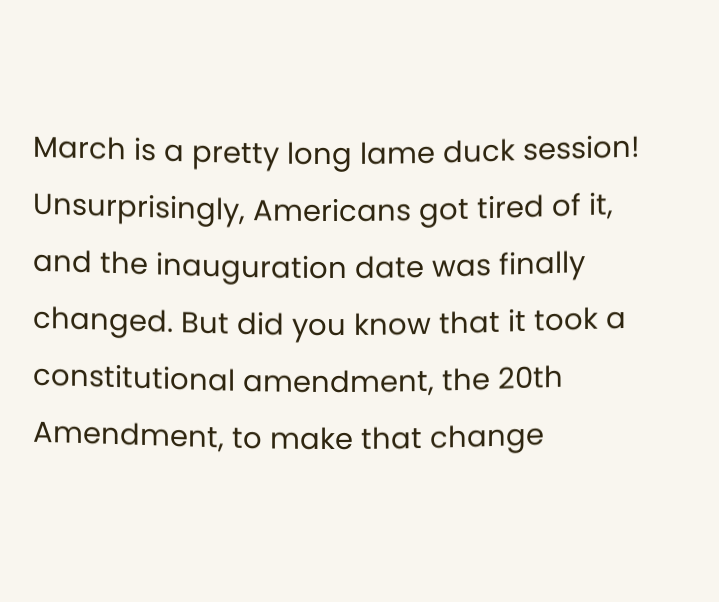March is a pretty long lame duck session! Unsurprisingly, Americans got tired of it, and the inauguration date was finally changed. But did you know that it took a constitutional amendment, the 20th Amendment, to make that change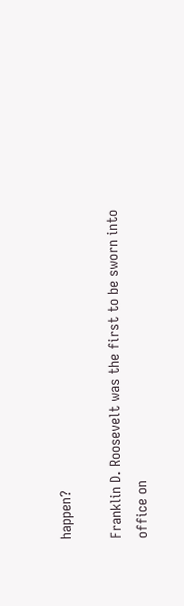happen?

Franklin D. Roosevelt was the first to be sworn into office on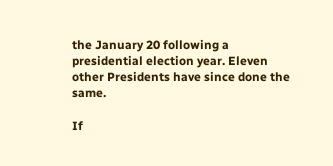the January 20 following a presidential election year. Eleven other Presidents have since done the same.

If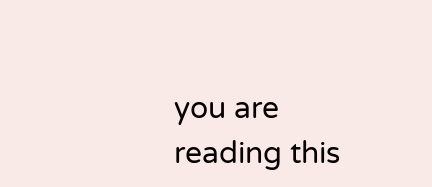you are reading this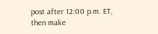post after 12:00 p.m. ET, then make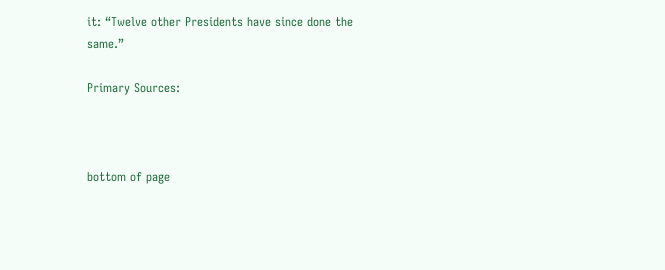it: “Twelve other Presidents have since done the same.”

Primary Sources:



bottom of page